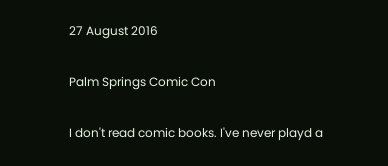27 August 2016

Palm Springs Comic Con

I don't read comic books. I've never playd a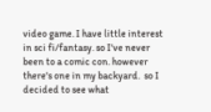video game. I have little interest in sci fi/fantasy. so I've never been to a comic con. however there's one in my backyard.  so I decided to see what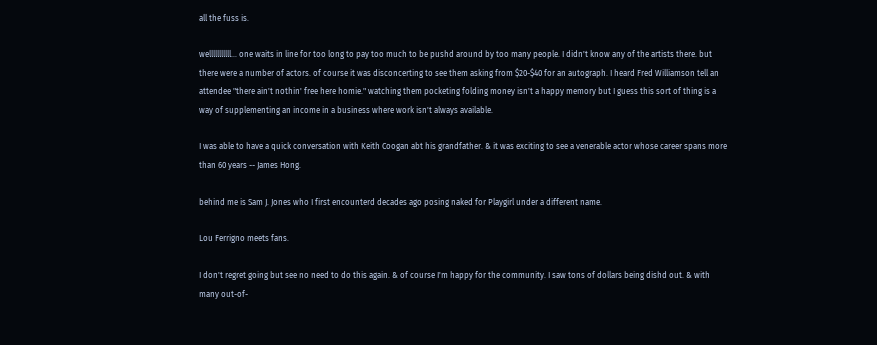all the fuss is.

welllllllllll... one waits in line for too long to pay too much to be pushd around by too many people. I didn't know any of the artists there. but there were a number of actors. of course it was disconcerting to see them asking from $20-$40 for an autograph. I heard Fred Williamson tell an attendee "there ain't nothin' free here homie." watching them pocketing folding money isn't a happy memory but I guess this sort of thing is a way of supplementing an income in a business where work isn't always available.

I was able to have a quick conversation with Keith Coogan abt his grandfather. & it was exciting to see a venerable actor whose career spans more than 60 years -- James Hong.

behind me is Sam J. Jones who I first encounterd decades ago posing naked for Playgirl under a different name.

Lou Ferrigno meets fans.

I don't regret going but see no need to do this again. & of course I'm happy for the community. I saw tons of dollars being dishd out. & with many out-of-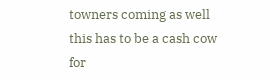towners coming as well this has to be a cash cow for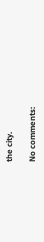the city.

No comments: